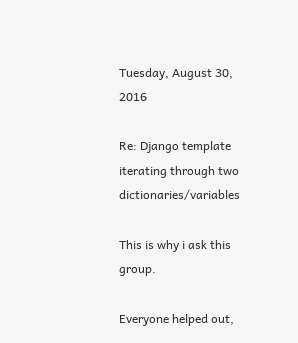Tuesday, August 30, 2016

Re: Django template iterating through two dictionaries/variables

This is why i ask this group.

Everyone helped out,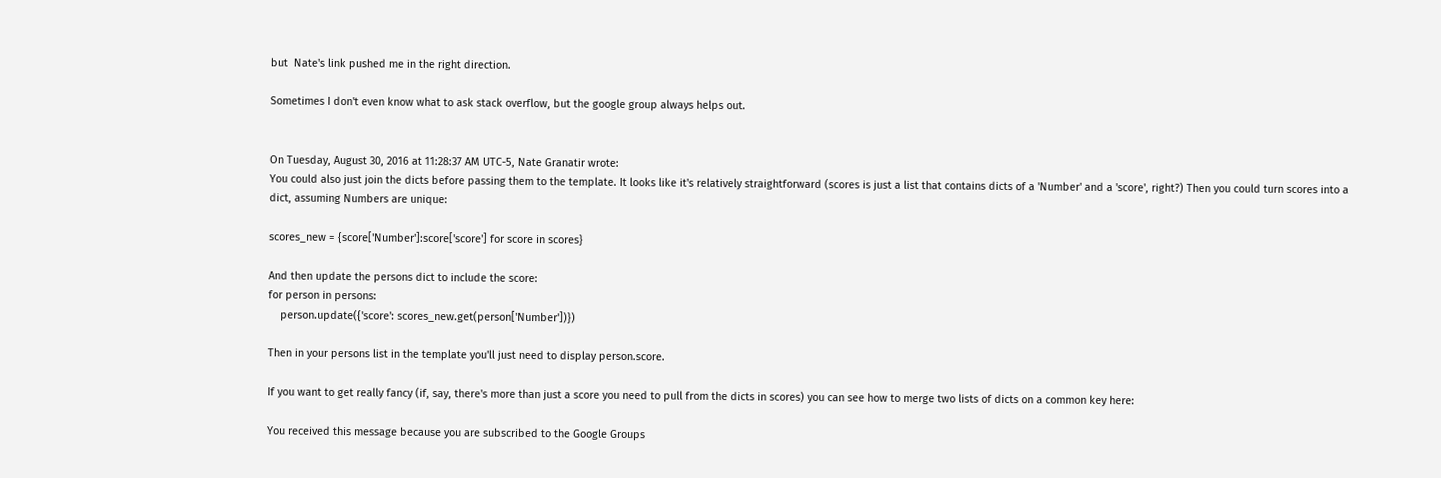but  Nate's link pushed me in the right direction.

Sometimes I don't even know what to ask stack overflow, but the google group always helps out.


On Tuesday, August 30, 2016 at 11:28:37 AM UTC-5, Nate Granatir wrote:
You could also just join the dicts before passing them to the template. It looks like it's relatively straightforward (scores is just a list that contains dicts of a 'Number' and a 'score', right?) Then you could turn scores into a dict, assuming Numbers are unique:

scores_new = {score['Number']:score['score'] for score in scores}

And then update the persons dict to include the score:
for person in persons:
    person.update({'score': scores_new.get(person['Number'])})

Then in your persons list in the template you'll just need to display person.score.

If you want to get really fancy (if, say, there's more than just a score you need to pull from the dicts in scores) you can see how to merge two lists of dicts on a common key here:

You received this message because you are subscribed to the Google Groups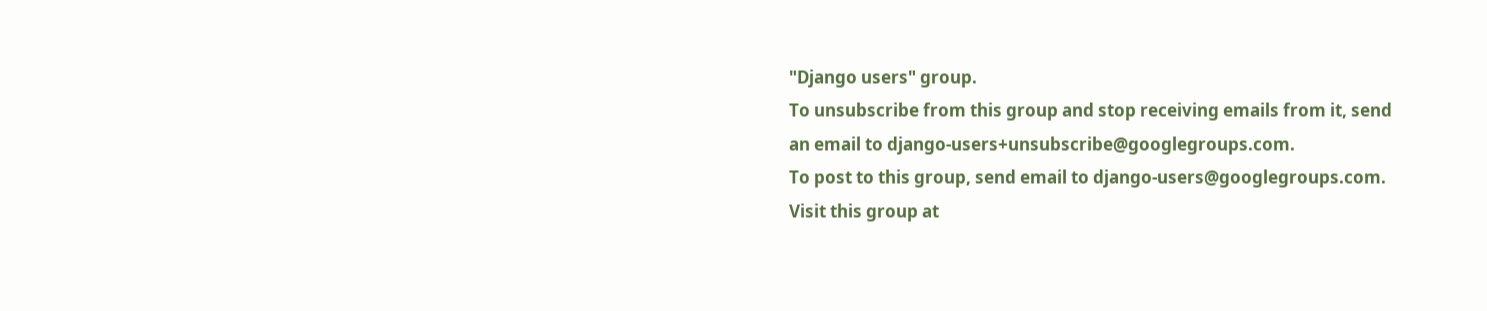"Django users" group.
To unsubscribe from this group and stop receiving emails from it, send an email to django-users+unsubscribe@googlegroups.com.
To post to this group, send email to django-users@googlegroups.com.
Visit this group at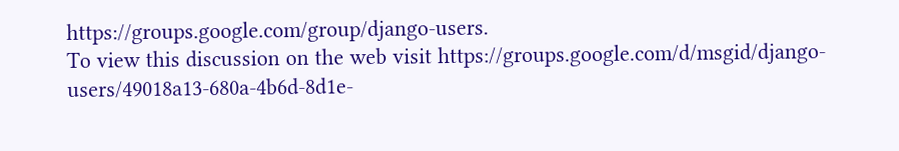https://groups.google.com/group/django-users.
To view this discussion on the web visit https://groups.google.com/d/msgid/django-users/49018a13-680a-4b6d-8d1e-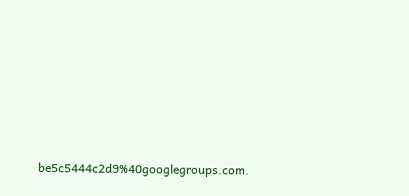be5c5444c2d9%40googlegroups.com.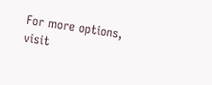For more options, visit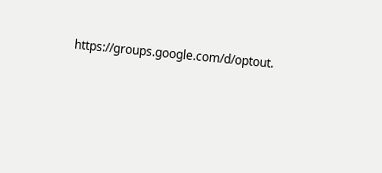https://groups.google.com/d/optout.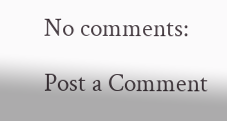No comments:

Post a Comment